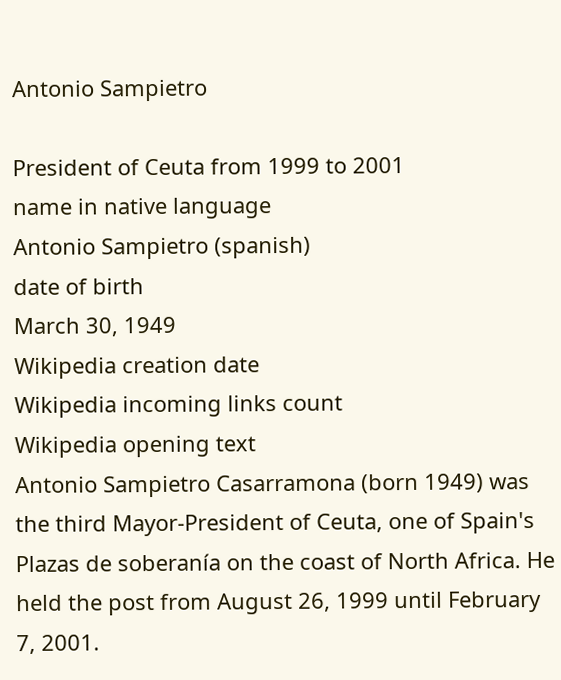Antonio Sampietro

President of Ceuta from 1999 to 2001
name in native language
Antonio Sampietro (spanish)
date of birth
March 30, 1949
Wikipedia creation date
Wikipedia incoming links count
Wikipedia opening text
Antonio Sampietro Casarramona (born 1949) was the third Mayor-President of Ceuta, one of Spain's Plazas de soberanía on the coast of North Africa. He held the post from August 26, 1999 until February 7, 2001.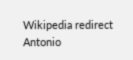Wikipedia redirect
Antonio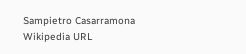Sampietro Casarramona
Wikipedia URL